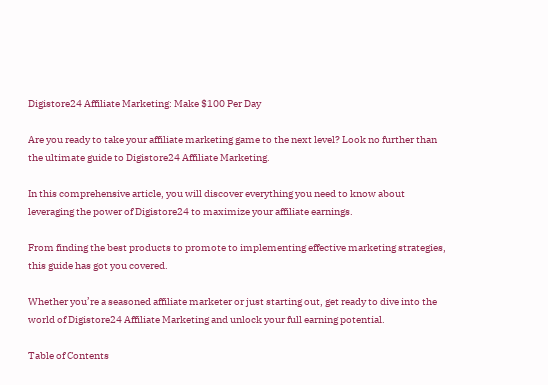Digistore24 Affiliate Marketing: Make $100 Per Day

Are you ready to take your affiliate marketing game to the next level? Look no further than the ultimate guide to Digistore24 Affiliate Marketing.

In this comprehensive article, you will discover everything you need to know about leveraging the power of Digistore24 to maximize your affiliate earnings.

From finding the best products to promote to implementing effective marketing strategies, this guide has got you covered.

Whether you’re a seasoned affiliate marketer or just starting out, get ready to dive into the world of Digistore24 Affiliate Marketing and unlock your full earning potential.

Table of Contents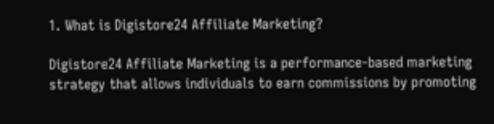1. What is Digistore24 Affiliate Marketing?

Digistore24 Affiliate Marketing is a performance-based marketing strategy that allows individuals to earn commissions by promoting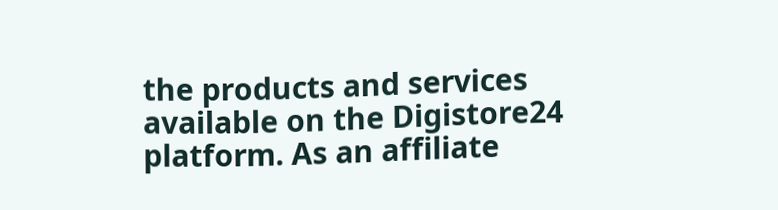the products and services available on the Digistore24 platform. As an affiliate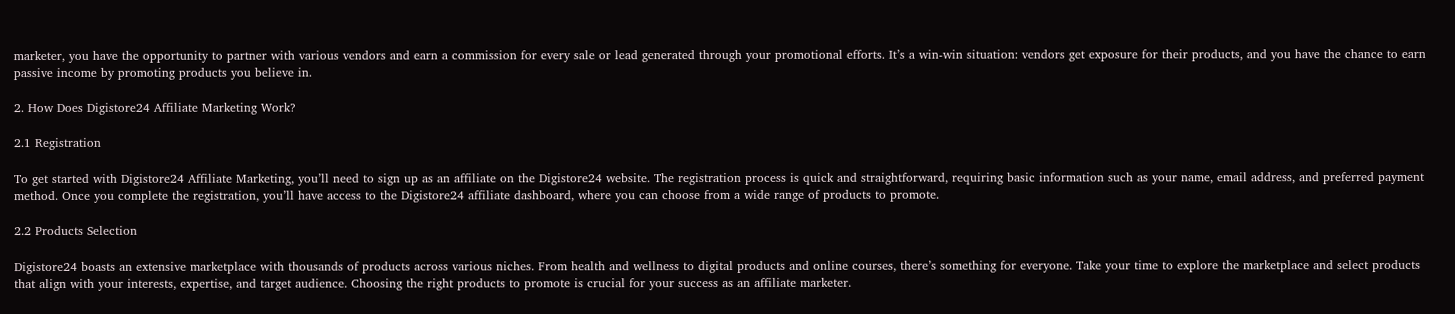marketer, you have the opportunity to partner with various vendors and earn a commission for every sale or lead generated through your promotional efforts. It’s a win-win situation: vendors get exposure for their products, and you have the chance to earn passive income by promoting products you believe in.

2. How Does Digistore24 Affiliate Marketing Work?

2.1 Registration

To get started with Digistore24 Affiliate Marketing, you’ll need to sign up as an affiliate on the Digistore24 website. The registration process is quick and straightforward, requiring basic information such as your name, email address, and preferred payment method. Once you complete the registration, you’ll have access to the Digistore24 affiliate dashboard, where you can choose from a wide range of products to promote.

2.2 Products Selection

Digistore24 boasts an extensive marketplace with thousands of products across various niches. From health and wellness to digital products and online courses, there’s something for everyone. Take your time to explore the marketplace and select products that align with your interests, expertise, and target audience. Choosing the right products to promote is crucial for your success as an affiliate marketer.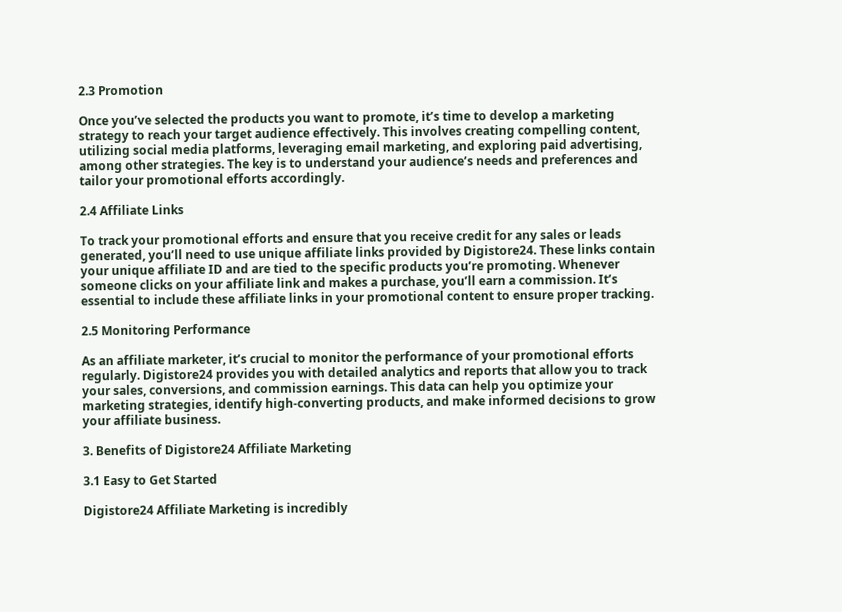2.3 Promotion

Once you’ve selected the products you want to promote, it’s time to develop a marketing strategy to reach your target audience effectively. This involves creating compelling content, utilizing social media platforms, leveraging email marketing, and exploring paid advertising, among other strategies. The key is to understand your audience’s needs and preferences and tailor your promotional efforts accordingly.

2.4 Affiliate Links

To track your promotional efforts and ensure that you receive credit for any sales or leads generated, you’ll need to use unique affiliate links provided by Digistore24. These links contain your unique affiliate ID and are tied to the specific products you’re promoting. Whenever someone clicks on your affiliate link and makes a purchase, you’ll earn a commission. It’s essential to include these affiliate links in your promotional content to ensure proper tracking.

2.5 Monitoring Performance

As an affiliate marketer, it’s crucial to monitor the performance of your promotional efforts regularly. Digistore24 provides you with detailed analytics and reports that allow you to track your sales, conversions, and commission earnings. This data can help you optimize your marketing strategies, identify high-converting products, and make informed decisions to grow your affiliate business.

3. Benefits of Digistore24 Affiliate Marketing

3.1 Easy to Get Started

Digistore24 Affiliate Marketing is incredibly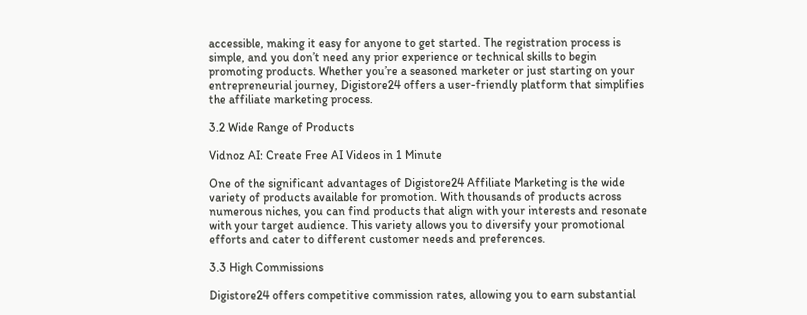accessible, making it easy for anyone to get started. The registration process is simple, and you don’t need any prior experience or technical skills to begin promoting products. Whether you’re a seasoned marketer or just starting on your entrepreneurial journey, Digistore24 offers a user-friendly platform that simplifies the affiliate marketing process.

3.2 Wide Range of Products

Vidnoz AI: Create Free AI Videos in 1 Minute

One of the significant advantages of Digistore24 Affiliate Marketing is the wide variety of products available for promotion. With thousands of products across numerous niches, you can find products that align with your interests and resonate with your target audience. This variety allows you to diversify your promotional efforts and cater to different customer needs and preferences.

3.3 High Commissions

Digistore24 offers competitive commission rates, allowing you to earn substantial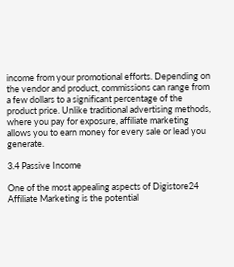income from your promotional efforts. Depending on the vendor and product, commissions can range from a few dollars to a significant percentage of the product price. Unlike traditional advertising methods, where you pay for exposure, affiliate marketing allows you to earn money for every sale or lead you generate.

3.4 Passive Income

One of the most appealing aspects of Digistore24 Affiliate Marketing is the potential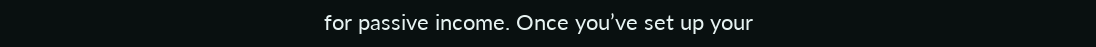for passive income. Once you’ve set up your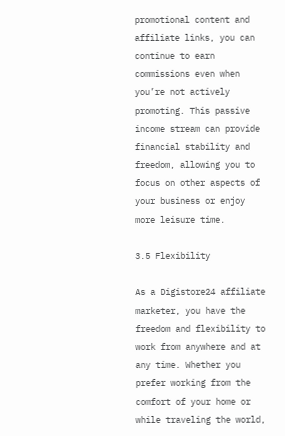promotional content and affiliate links, you can continue to earn commissions even when you’re not actively promoting. This passive income stream can provide financial stability and freedom, allowing you to focus on other aspects of your business or enjoy more leisure time.

3.5 Flexibility

As a Digistore24 affiliate marketer, you have the freedom and flexibility to work from anywhere and at any time. Whether you prefer working from the comfort of your home or while traveling the world,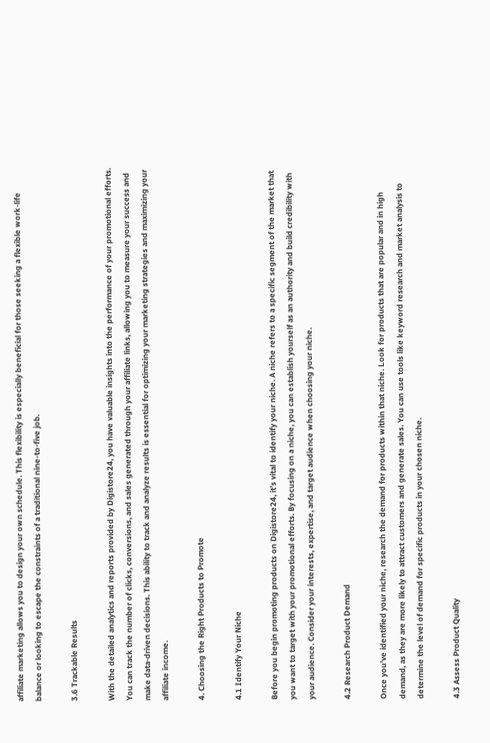affiliate marketing allows you to design your own schedule. This flexibility is especially beneficial for those seeking a flexible work-life balance or looking to escape the constraints of a traditional nine-to-five job.

3.6 Trackable Results

With the detailed analytics and reports provided by Digistore24, you have valuable insights into the performance of your promotional efforts. You can track the number of clicks, conversions, and sales generated through your affiliate links, allowing you to measure your success and make data-driven decisions. This ability to track and analyze results is essential for optimizing your marketing strategies and maximizing your affiliate income.

4. Choosing the Right Products to Promote

4.1 Identify Your Niche

Before you begin promoting products on Digistore24, it’s vital to identify your niche. A niche refers to a specific segment of the market that you want to target with your promotional efforts. By focusing on a niche, you can establish yourself as an authority and build credibility with your audience. Consider your interests, expertise, and target audience when choosing your niche.

4.2 Research Product Demand

Once you’ve identified your niche, research the demand for products within that niche. Look for products that are popular and in high demand, as they are more likely to attract customers and generate sales. You can use tools like keyword research and market analysis to determine the level of demand for specific products in your chosen niche.

4.3 Assess Product Quality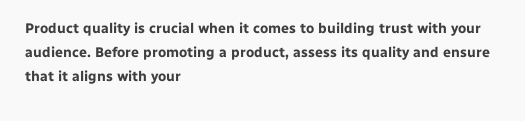Product quality is crucial when it comes to building trust with your audience. Before promoting a product, assess its quality and ensure that it aligns with your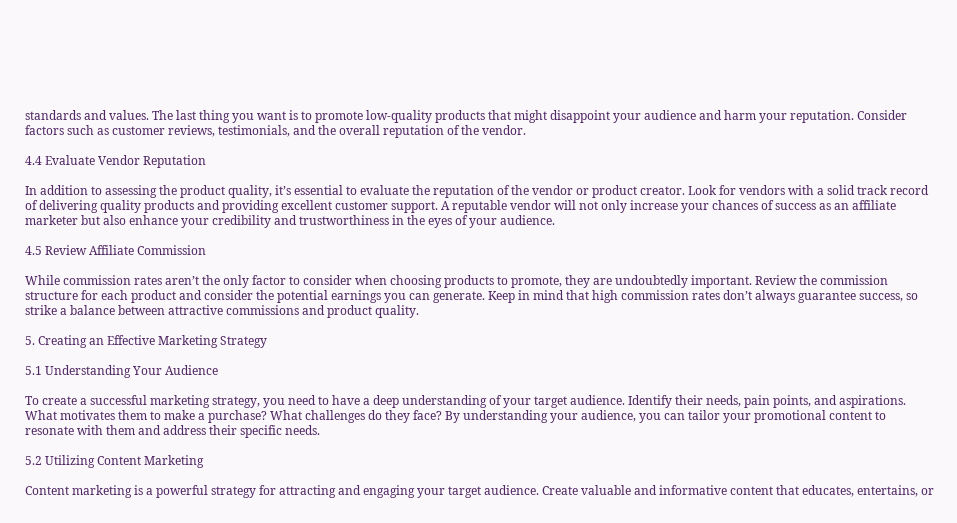standards and values. The last thing you want is to promote low-quality products that might disappoint your audience and harm your reputation. Consider factors such as customer reviews, testimonials, and the overall reputation of the vendor.

4.4 Evaluate Vendor Reputation

In addition to assessing the product quality, it’s essential to evaluate the reputation of the vendor or product creator. Look for vendors with a solid track record of delivering quality products and providing excellent customer support. A reputable vendor will not only increase your chances of success as an affiliate marketer but also enhance your credibility and trustworthiness in the eyes of your audience.

4.5 Review Affiliate Commission

While commission rates aren’t the only factor to consider when choosing products to promote, they are undoubtedly important. Review the commission structure for each product and consider the potential earnings you can generate. Keep in mind that high commission rates don’t always guarantee success, so strike a balance between attractive commissions and product quality.

5. Creating an Effective Marketing Strategy

5.1 Understanding Your Audience

To create a successful marketing strategy, you need to have a deep understanding of your target audience. Identify their needs, pain points, and aspirations. What motivates them to make a purchase? What challenges do they face? By understanding your audience, you can tailor your promotional content to resonate with them and address their specific needs.

5.2 Utilizing Content Marketing

Content marketing is a powerful strategy for attracting and engaging your target audience. Create valuable and informative content that educates, entertains, or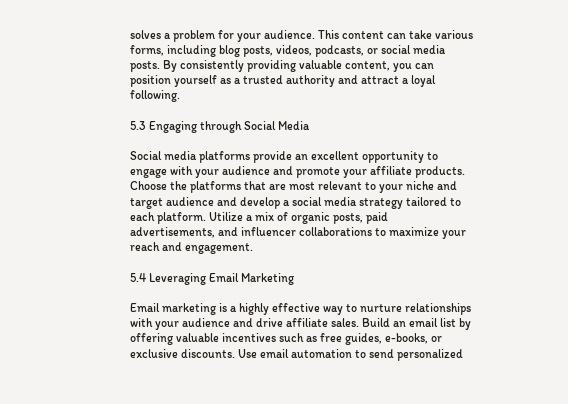solves a problem for your audience. This content can take various forms, including blog posts, videos, podcasts, or social media posts. By consistently providing valuable content, you can position yourself as a trusted authority and attract a loyal following.

5.3 Engaging through Social Media

Social media platforms provide an excellent opportunity to engage with your audience and promote your affiliate products. Choose the platforms that are most relevant to your niche and target audience and develop a social media strategy tailored to each platform. Utilize a mix of organic posts, paid advertisements, and influencer collaborations to maximize your reach and engagement.

5.4 Leveraging Email Marketing

Email marketing is a highly effective way to nurture relationships with your audience and drive affiliate sales. Build an email list by offering valuable incentives such as free guides, e-books, or exclusive discounts. Use email automation to send personalized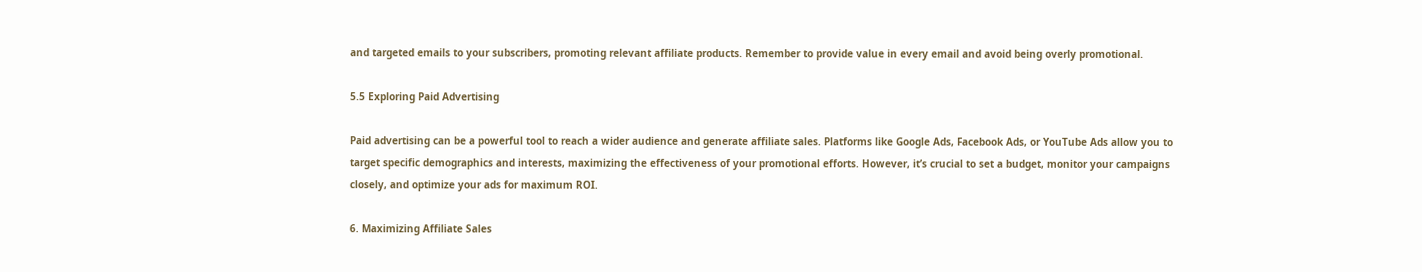and targeted emails to your subscribers, promoting relevant affiliate products. Remember to provide value in every email and avoid being overly promotional.

5.5 Exploring Paid Advertising

Paid advertising can be a powerful tool to reach a wider audience and generate affiliate sales. Platforms like Google Ads, Facebook Ads, or YouTube Ads allow you to target specific demographics and interests, maximizing the effectiveness of your promotional efforts. However, it’s crucial to set a budget, monitor your campaigns closely, and optimize your ads for maximum ROI.

6. Maximizing Affiliate Sales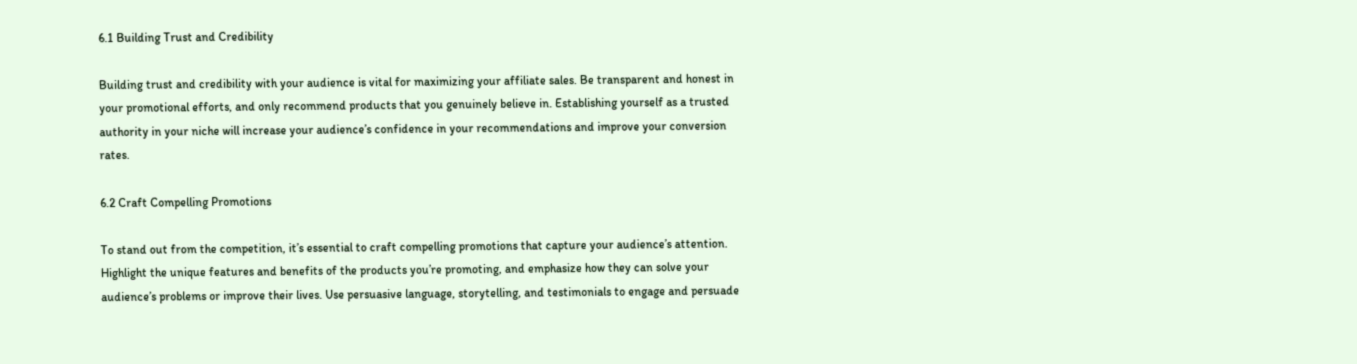6.1 Building Trust and Credibility

Building trust and credibility with your audience is vital for maximizing your affiliate sales. Be transparent and honest in your promotional efforts, and only recommend products that you genuinely believe in. Establishing yourself as a trusted authority in your niche will increase your audience’s confidence in your recommendations and improve your conversion rates.

6.2 Craft Compelling Promotions

To stand out from the competition, it’s essential to craft compelling promotions that capture your audience’s attention. Highlight the unique features and benefits of the products you’re promoting, and emphasize how they can solve your audience’s problems or improve their lives. Use persuasive language, storytelling, and testimonials to engage and persuade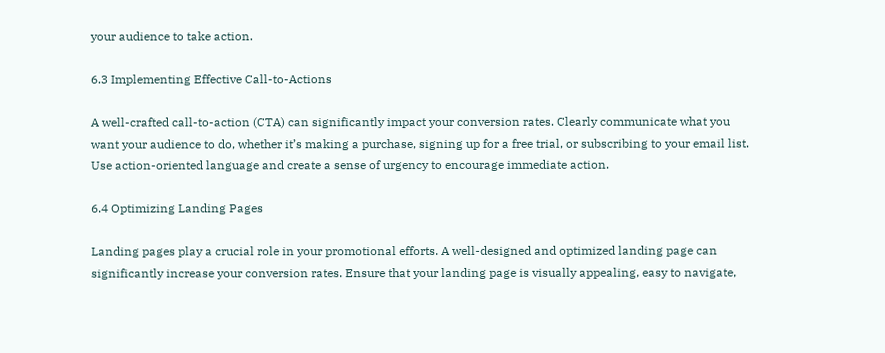your audience to take action.

6.3 Implementing Effective Call-to-Actions

A well-crafted call-to-action (CTA) can significantly impact your conversion rates. Clearly communicate what you want your audience to do, whether it’s making a purchase, signing up for a free trial, or subscribing to your email list. Use action-oriented language and create a sense of urgency to encourage immediate action.

6.4 Optimizing Landing Pages

Landing pages play a crucial role in your promotional efforts. A well-designed and optimized landing page can significantly increase your conversion rates. Ensure that your landing page is visually appealing, easy to navigate,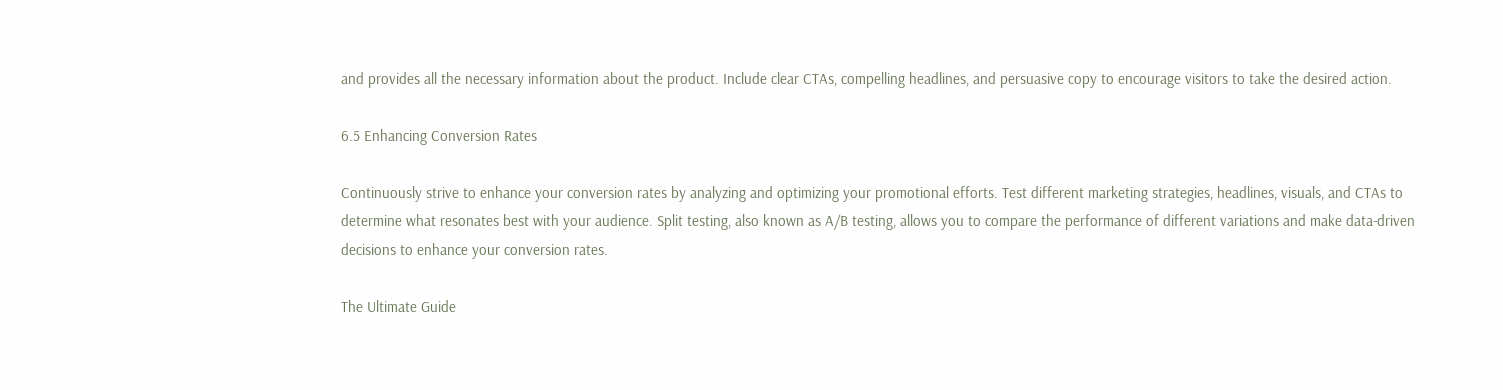and provides all the necessary information about the product. Include clear CTAs, compelling headlines, and persuasive copy to encourage visitors to take the desired action.

6.5 Enhancing Conversion Rates

Continuously strive to enhance your conversion rates by analyzing and optimizing your promotional efforts. Test different marketing strategies, headlines, visuals, and CTAs to determine what resonates best with your audience. Split testing, also known as A/B testing, allows you to compare the performance of different variations and make data-driven decisions to enhance your conversion rates.

The Ultimate Guide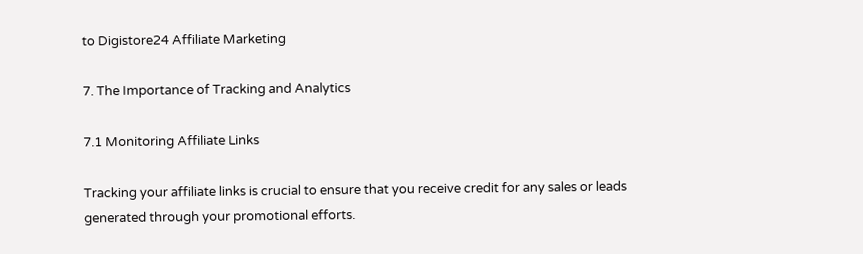to Digistore24 Affiliate Marketing

7. The Importance of Tracking and Analytics

7.1 Monitoring Affiliate Links

Tracking your affiliate links is crucial to ensure that you receive credit for any sales or leads generated through your promotional efforts.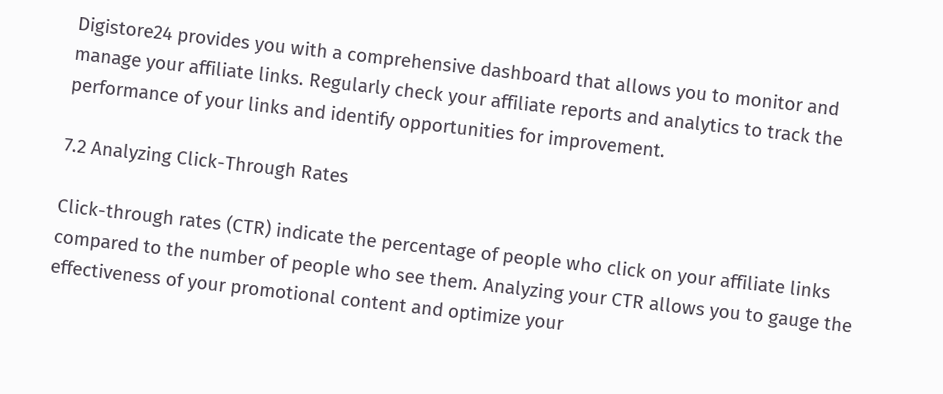Digistore24 provides you with a comprehensive dashboard that allows you to monitor and manage your affiliate links. Regularly check your affiliate reports and analytics to track the performance of your links and identify opportunities for improvement.

7.2 Analyzing Click-Through Rates

Click-through rates (CTR) indicate the percentage of people who click on your affiliate links compared to the number of people who see them. Analyzing your CTR allows you to gauge the effectiveness of your promotional content and optimize your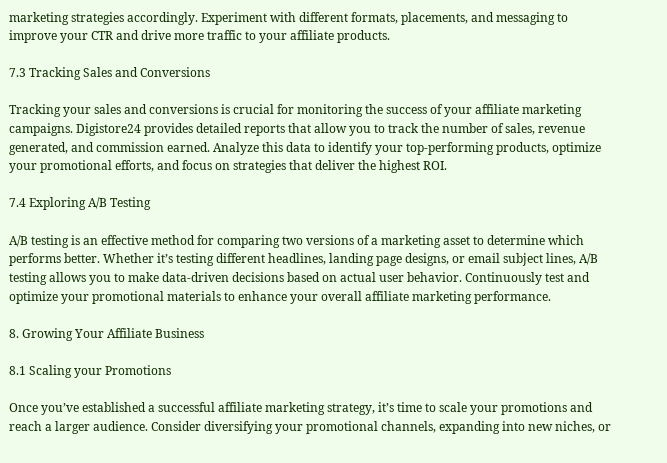marketing strategies accordingly. Experiment with different formats, placements, and messaging to improve your CTR and drive more traffic to your affiliate products.

7.3 Tracking Sales and Conversions

Tracking your sales and conversions is crucial for monitoring the success of your affiliate marketing campaigns. Digistore24 provides detailed reports that allow you to track the number of sales, revenue generated, and commission earned. Analyze this data to identify your top-performing products, optimize your promotional efforts, and focus on strategies that deliver the highest ROI.

7.4 Exploring A/B Testing

A/B testing is an effective method for comparing two versions of a marketing asset to determine which performs better. Whether it’s testing different headlines, landing page designs, or email subject lines, A/B testing allows you to make data-driven decisions based on actual user behavior. Continuously test and optimize your promotional materials to enhance your overall affiliate marketing performance.

8. Growing Your Affiliate Business

8.1 Scaling your Promotions

Once you’ve established a successful affiliate marketing strategy, it’s time to scale your promotions and reach a larger audience. Consider diversifying your promotional channels, expanding into new niches, or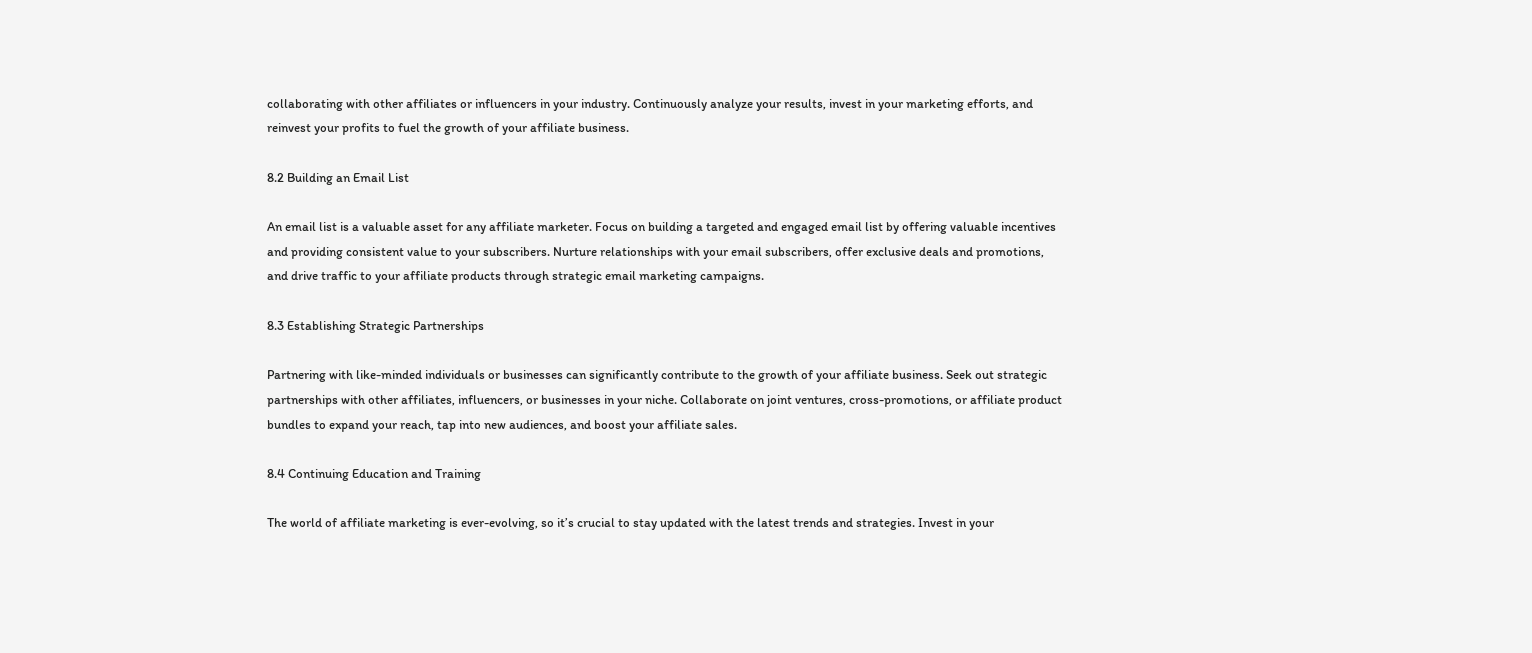collaborating with other affiliates or influencers in your industry. Continuously analyze your results, invest in your marketing efforts, and reinvest your profits to fuel the growth of your affiliate business.

8.2 Building an Email List

An email list is a valuable asset for any affiliate marketer. Focus on building a targeted and engaged email list by offering valuable incentives and providing consistent value to your subscribers. Nurture relationships with your email subscribers, offer exclusive deals and promotions, and drive traffic to your affiliate products through strategic email marketing campaigns.

8.3 Establishing Strategic Partnerships

Partnering with like-minded individuals or businesses can significantly contribute to the growth of your affiliate business. Seek out strategic partnerships with other affiliates, influencers, or businesses in your niche. Collaborate on joint ventures, cross-promotions, or affiliate product bundles to expand your reach, tap into new audiences, and boost your affiliate sales.

8.4 Continuing Education and Training

The world of affiliate marketing is ever-evolving, so it’s crucial to stay updated with the latest trends and strategies. Invest in your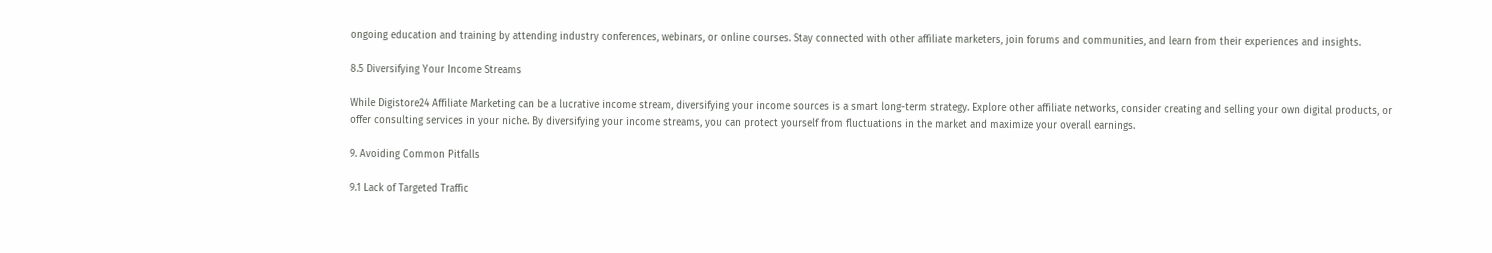ongoing education and training by attending industry conferences, webinars, or online courses. Stay connected with other affiliate marketers, join forums and communities, and learn from their experiences and insights.

8.5 Diversifying Your Income Streams

While Digistore24 Affiliate Marketing can be a lucrative income stream, diversifying your income sources is a smart long-term strategy. Explore other affiliate networks, consider creating and selling your own digital products, or offer consulting services in your niche. By diversifying your income streams, you can protect yourself from fluctuations in the market and maximize your overall earnings.

9. Avoiding Common Pitfalls

9.1 Lack of Targeted Traffic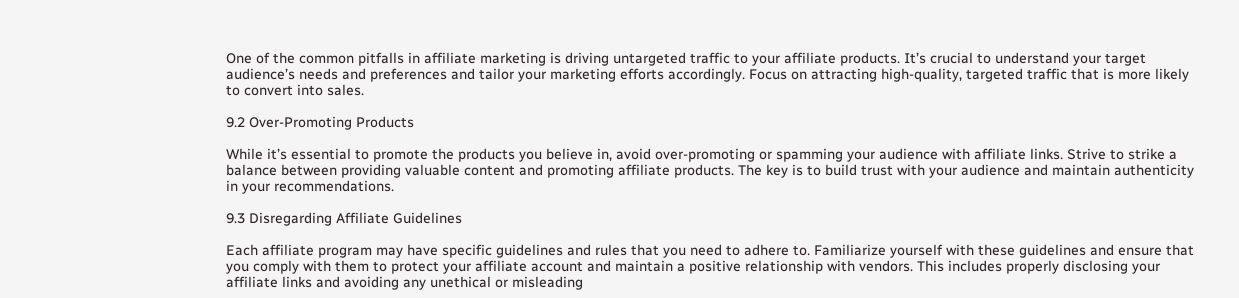One of the common pitfalls in affiliate marketing is driving untargeted traffic to your affiliate products. It’s crucial to understand your target audience’s needs and preferences and tailor your marketing efforts accordingly. Focus on attracting high-quality, targeted traffic that is more likely to convert into sales.

9.2 Over-Promoting Products

While it’s essential to promote the products you believe in, avoid over-promoting or spamming your audience with affiliate links. Strive to strike a balance between providing valuable content and promoting affiliate products. The key is to build trust with your audience and maintain authenticity in your recommendations.

9.3 Disregarding Affiliate Guidelines

Each affiliate program may have specific guidelines and rules that you need to adhere to. Familiarize yourself with these guidelines and ensure that you comply with them to protect your affiliate account and maintain a positive relationship with vendors. This includes properly disclosing your affiliate links and avoiding any unethical or misleading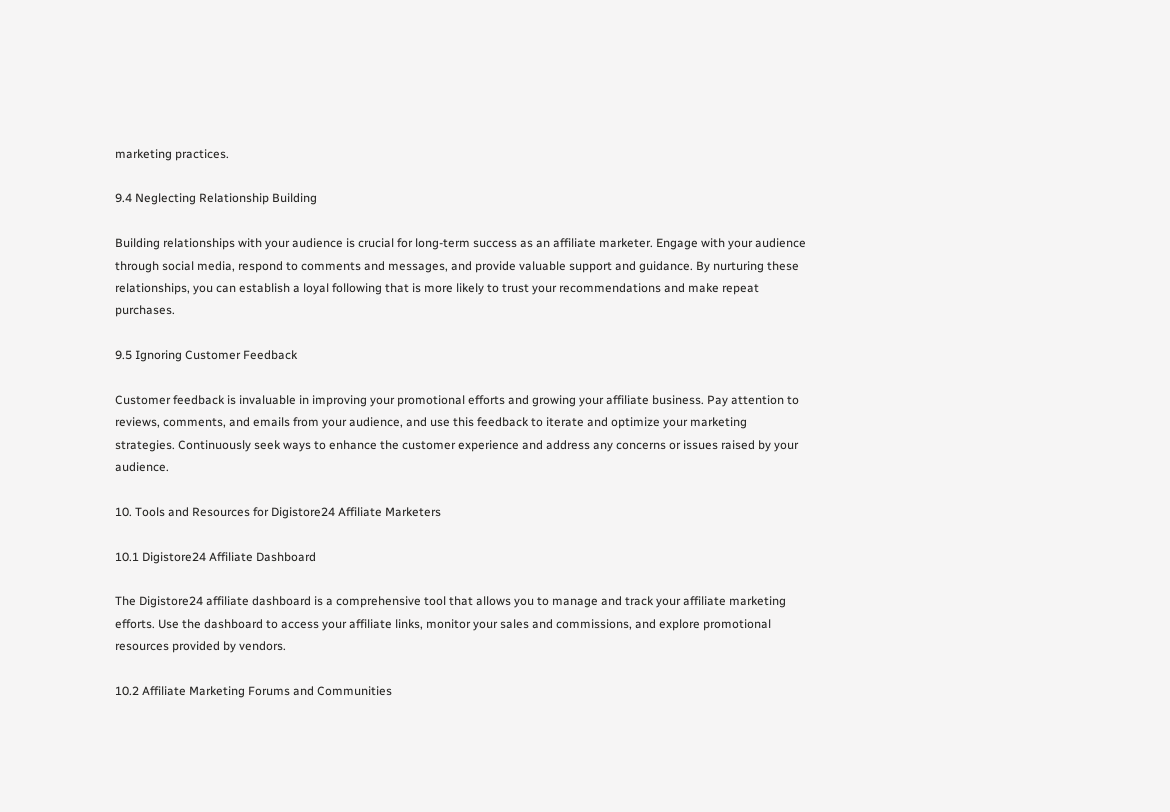marketing practices.

9.4 Neglecting Relationship Building

Building relationships with your audience is crucial for long-term success as an affiliate marketer. Engage with your audience through social media, respond to comments and messages, and provide valuable support and guidance. By nurturing these relationships, you can establish a loyal following that is more likely to trust your recommendations and make repeat purchases.

9.5 Ignoring Customer Feedback

Customer feedback is invaluable in improving your promotional efforts and growing your affiliate business. Pay attention to reviews, comments, and emails from your audience, and use this feedback to iterate and optimize your marketing strategies. Continuously seek ways to enhance the customer experience and address any concerns or issues raised by your audience.

10. Tools and Resources for Digistore24 Affiliate Marketers

10.1 Digistore24 Affiliate Dashboard

The Digistore24 affiliate dashboard is a comprehensive tool that allows you to manage and track your affiliate marketing efforts. Use the dashboard to access your affiliate links, monitor your sales and commissions, and explore promotional resources provided by vendors.

10.2 Affiliate Marketing Forums and Communities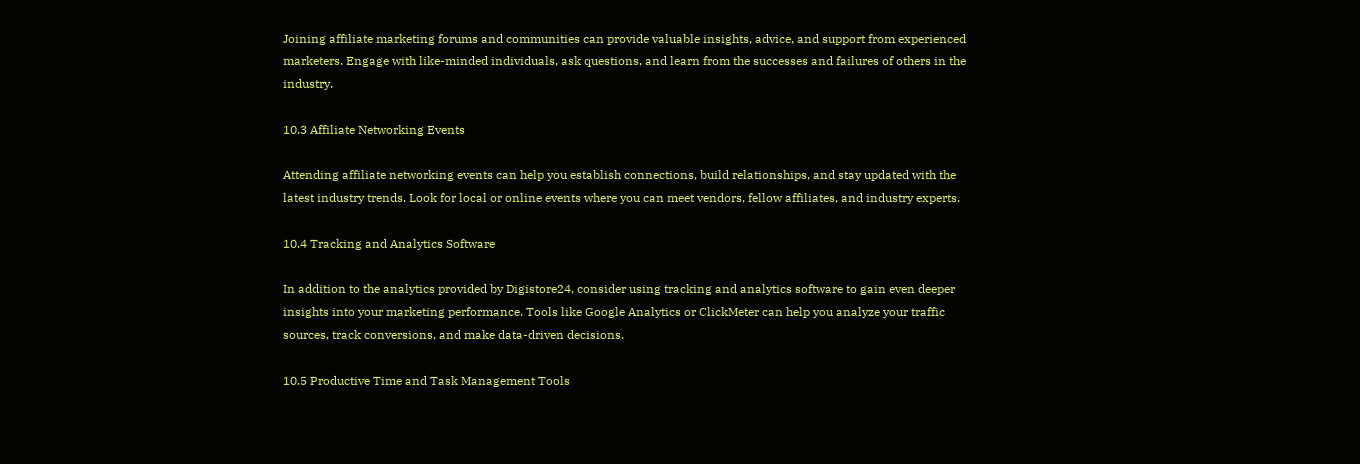Joining affiliate marketing forums and communities can provide valuable insights, advice, and support from experienced marketers. Engage with like-minded individuals, ask questions, and learn from the successes and failures of others in the industry.

10.3 Affiliate Networking Events

Attending affiliate networking events can help you establish connections, build relationships, and stay updated with the latest industry trends. Look for local or online events where you can meet vendors, fellow affiliates, and industry experts.

10.4 Tracking and Analytics Software

In addition to the analytics provided by Digistore24, consider using tracking and analytics software to gain even deeper insights into your marketing performance. Tools like Google Analytics or ClickMeter can help you analyze your traffic sources, track conversions, and make data-driven decisions.

10.5 Productive Time and Task Management Tools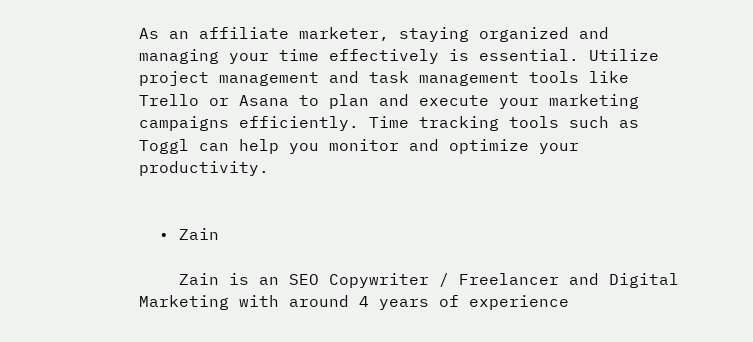As an affiliate marketer, staying organized and managing your time effectively is essential. Utilize project management and task management tools like Trello or Asana to plan and execute your marketing campaigns efficiently. Time tracking tools such as Toggl can help you monitor and optimize your productivity.


  • Zain

    Zain is an SEO Copywriter / Freelancer and Digital Marketing with around 4 years of experience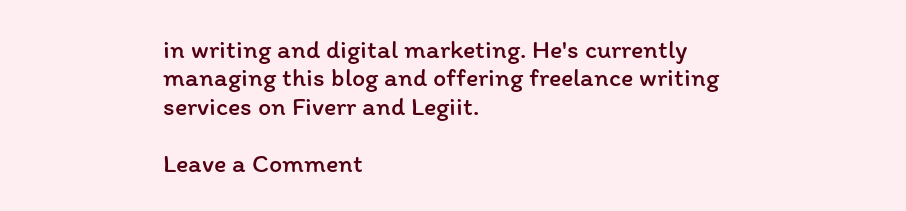in writing and digital marketing. He's currently managing this blog and offering freelance writing services on Fiverr and Legiit.

Leave a Comment